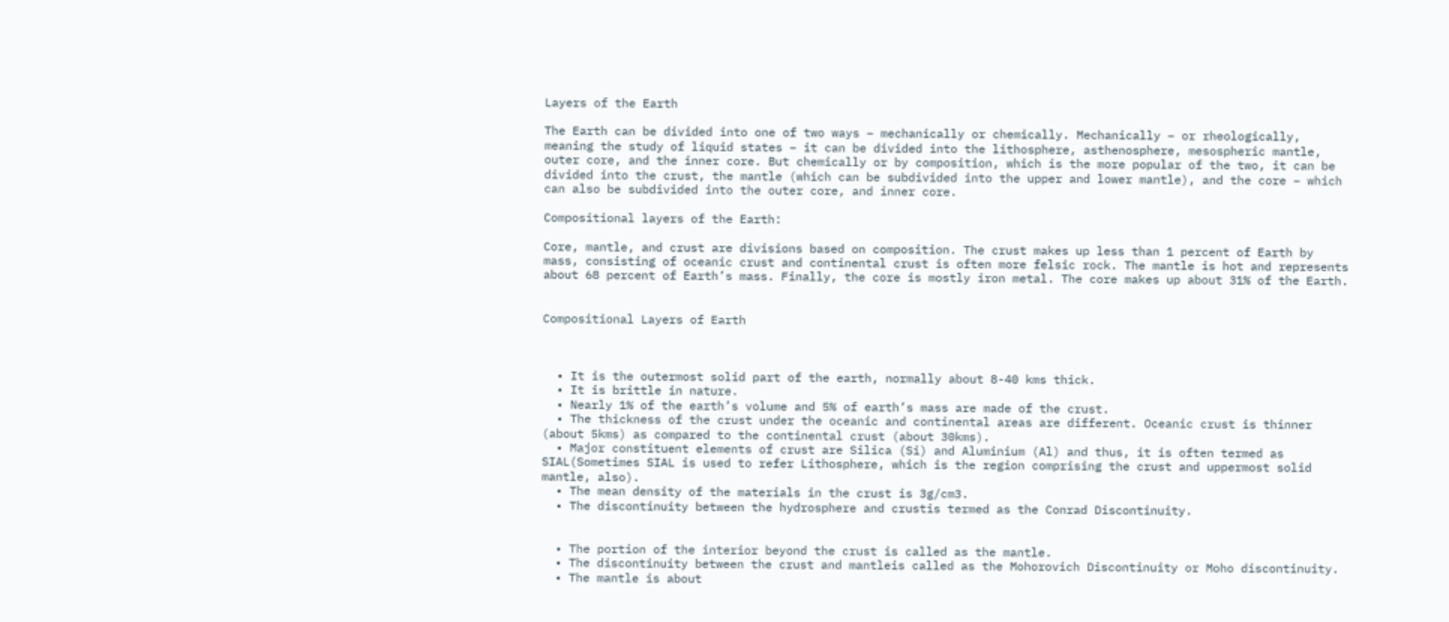Layers of the Earth

The Earth can be divided into one of two ways – mechanically or chemically. Mechanically – or rheologically, meaning the study of liquid states – it can be divided into the lithosphere, asthenosphere, mesospheric mantle, outer core, and the inner core. But chemically or by composition, which is the more popular of the two, it can be divided into the crust, the mantle (which can be subdivided into the upper and lower mantle), and the core – which can also be subdivided into the outer core, and inner core.

Compositional layers of the Earth:

Core, mantle, and crust are divisions based on composition. The crust makes up less than 1 percent of Earth by mass, consisting of oceanic crust and continental crust is often more felsic rock. The mantle is hot and represents about 68 percent of Earth’s mass. Finally, the core is mostly iron metal. The core makes up about 31% of the Earth.


Compositional Layers of Earth



  • It is the outermost solid part of the earth, normally about 8-40 kms thick.
  • It is brittle in nature.
  • Nearly 1% of the earth’s volume and 5% of earth’s mass are made of the crust.
  • The thickness of the crust under the oceanic and continental areas are different. Oceanic crust is thinner (about 5kms) as compared to the continental crust (about 30kms).
  • Major constituent elements of crust are Silica (Si) and Aluminium (Al) and thus, it is often termed as SIAL(Sometimes SIAL is used to refer Lithosphere, which is the region comprising the crust and uppermost solid mantle, also).
  • The mean density of the materials in the crust is 3g/cm3.
  • The discontinuity between the hydrosphere and crustis termed as the Conrad Discontinuity.


  • The portion of the interior beyond the crust is called as the mantle.
  • The discontinuity between the crust and mantleis called as the Mohorovich Discontinuity or Moho discontinuity.
  • The mantle is about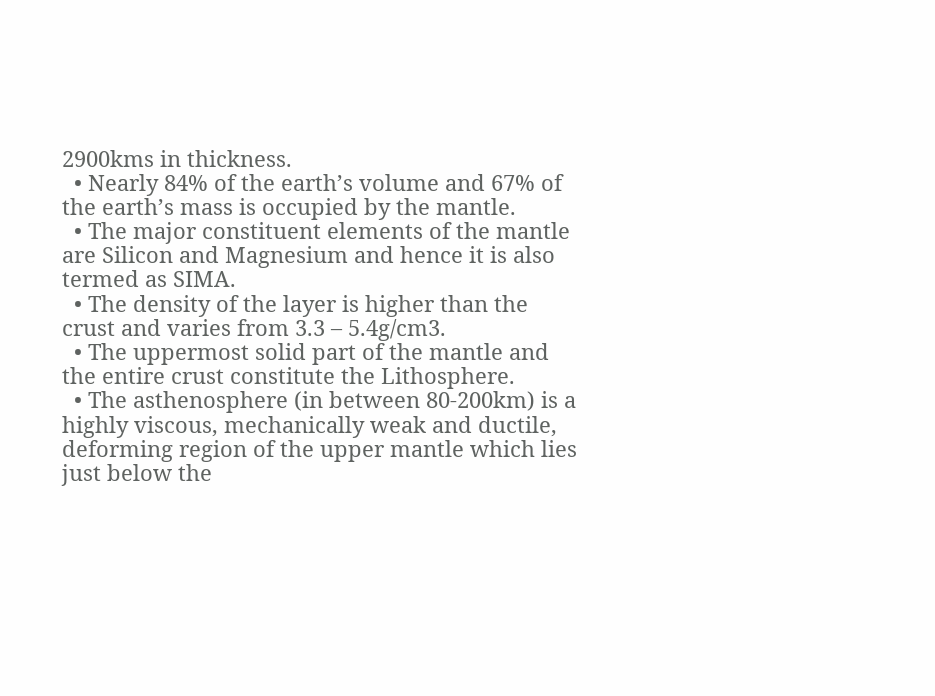2900kms in thickness.
  • Nearly 84% of the earth’s volume and 67% of the earth’s mass is occupied by the mantle.
  • The major constituent elements of the mantle are Silicon and Magnesium and hence it is also termed as SIMA.
  • The density of the layer is higher than the crust and varies from 3.3 – 5.4g/cm3.
  • The uppermost solid part of the mantle and the entire crust constitute the Lithosphere.
  • The asthenosphere (in between 80-200km) is a highly viscous, mechanically weak and ductile,  deforming region of the upper mantle which lies just below the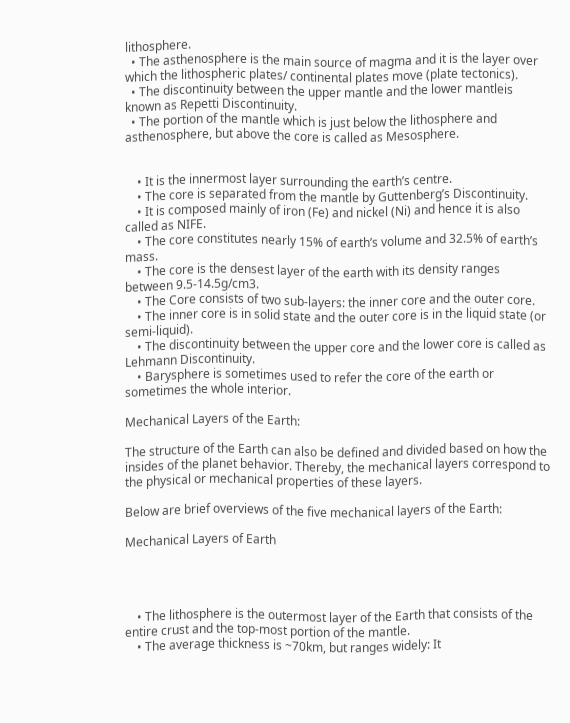lithosphere.
  • The asthenosphere is the main source of magma and it is the layer over which the lithospheric plates/ continental plates move (plate tectonics).
  • The discontinuity between the upper mantle and the lower mantleis known as Repetti Discontinuity.
  • The portion of the mantle which is just below the lithosphere and asthenosphere, but above the core is called as Mesosphere.


    • It is the innermost layer surrounding the earth’s centre.
    • The core is separated from the mantle by Guttenberg’s Discontinuity.
    • It is composed mainly of iron (Fe) and nickel (Ni) and hence it is also called as NIFE.
    • The core constitutes nearly 15% of earth’s volume and 32.5% of earth’s mass.
    • The core is the densest layer of the earth with its density ranges between 9.5-14.5g/cm3.
    • The Core consists of two sub-layers: the inner core and the outer core.
    • The inner core is in solid state and the outer core is in the liquid state (or semi-liquid).
    • The discontinuity between the upper core and the lower core is called as Lehmann Discontinuity.
    • Barysphere is sometimes used to refer the core of the earth or sometimes the whole interior.

Mechanical Layers of the Earth:

The structure of the Earth can also be defined and divided based on how the insides of the planet behavior. Thereby, the mechanical layers correspond to the physical or mechanical properties of these layers.

Below are brief overviews of the five mechanical layers of the Earth:

Mechanical Layers of Earth




    • The lithosphere is the outermost layer of the Earth that consists of the entire crust and the top-most portion of the mantle.
    • The average thickness is ~70km, but ranges widely: It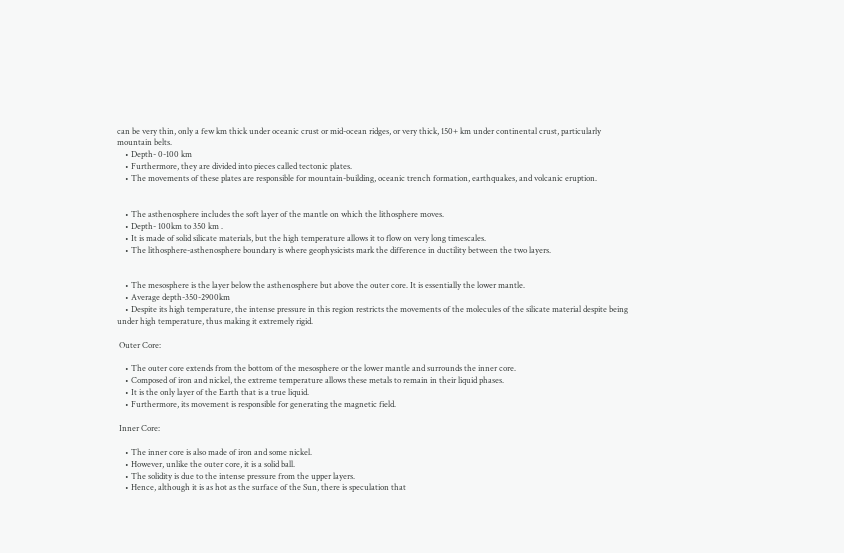can be very thin, only a few km thick under oceanic crust or mid-ocean ridges, or very thick, 150+ km under continental crust, particularly mountain belts.
    • Depth- 0-100 km
    • Furthermore, they are divided into pieces called tectonic plates.
    • The movements of these plates are responsible for mountain-building, oceanic trench formation, earthquakes, and volcanic eruption.


    • The asthenosphere includes the soft layer of the mantle on which the lithosphere moves.
    • Depth- 100km to 350 km .
    • It is made of solid silicate materials, but the high temperature allows it to flow on very long timescales.
    • The lithosphere-asthenosphere boundary is where geophysicists mark the difference in ductility between the two layers.


    • The mesosphere is the layer below the asthenosphere but above the outer core. It is essentially the lower mantle.
    • Average depth-350-2900km
    • Despite its high temperature, the intense pressure in this region restricts the movements of the molecules of the silicate material despite being under high temperature, thus making it extremely rigid.

 Outer Core:

    • The outer core extends from the bottom of the mesosphere or the lower mantle and surrounds the inner core.
    • Composed of iron and nickel, the extreme temperature allows these metals to remain in their liquid phases.
    • It is the only layer of the Earth that is a true liquid.
    • Furthermore, its movement is responsible for generating the magnetic field.

 Inner Core:

    • The inner core is also made of iron and some nickel.
    • However, unlike the outer core, it is a solid ball.
    • The solidity is due to the intense pressure from the upper layers.
    • Hence, although it is as hot as the surface of the Sun, there is speculation that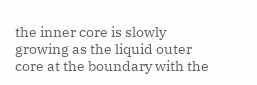the inner core is slowly growing as the liquid outer core at the boundary with the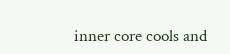inner core cools and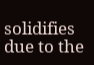solidifies due to the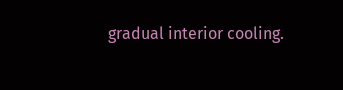gradual interior cooling.